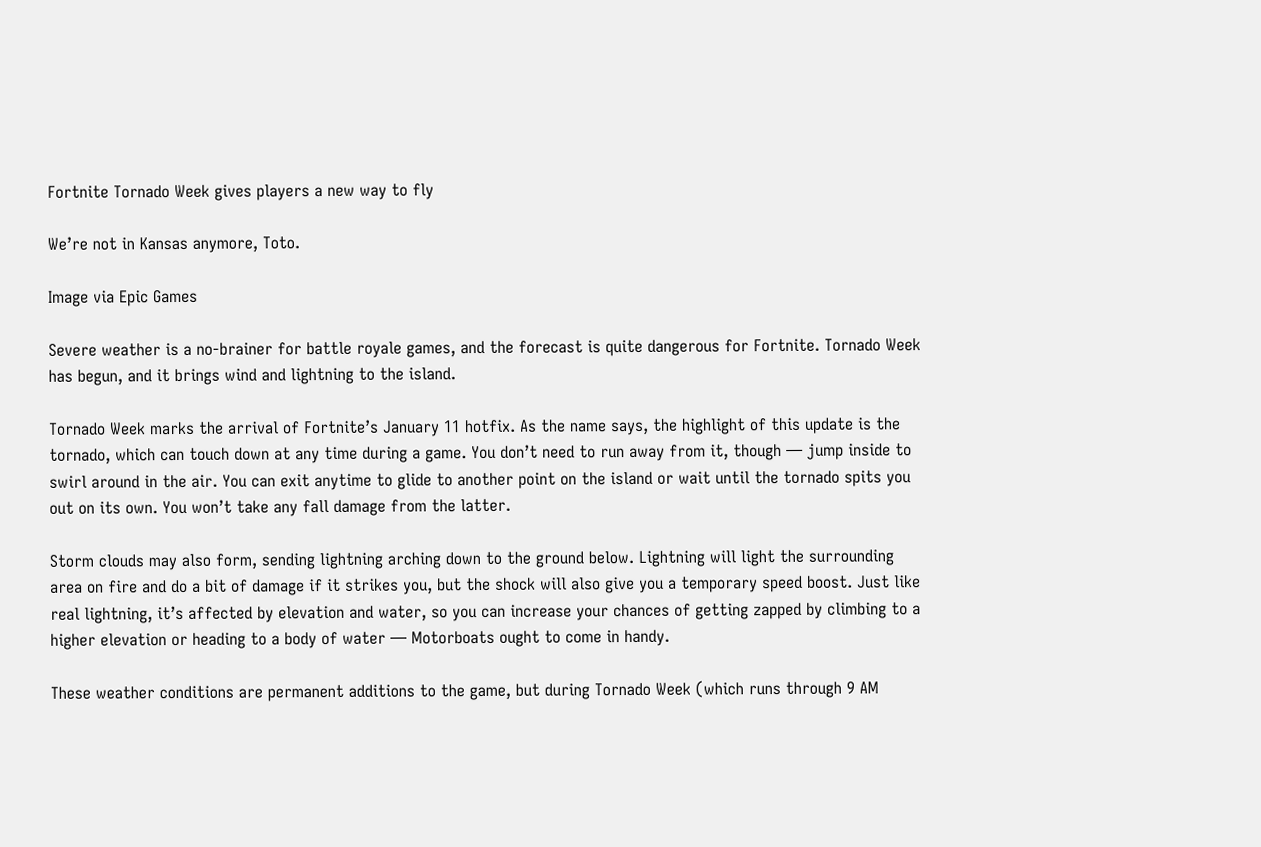Fortnite Tornado Week gives players a new way to fly

We’re not in Kansas anymore, Toto.

Image via Epic Games

Severe weather is a no-brainer for battle royale games, and the forecast is quite dangerous for Fortnite. Tornado Week has begun, and it brings wind and lightning to the island.

Tornado Week marks the arrival of Fortnite’s January 11 hotfix. As the name says, the highlight of this update is the tornado, which can touch down at any time during a game. You don’t need to run away from it, though — jump inside to swirl around in the air. You can exit anytime to glide to another point on the island or wait until the tornado spits you out on its own. You won’t take any fall damage from the latter.

Storm clouds may also form, sending lightning arching down to the ground below. Lightning will light the surrounding area on fire and do a bit of damage if it strikes you, but the shock will also give you a temporary speed boost. Just like real lightning, it’s affected by elevation and water, so you can increase your chances of getting zapped by climbing to a higher elevation or heading to a body of water — Motorboats ought to come in handy.

These weather conditions are permanent additions to the game, but during Tornado Week (which runs through 9 AM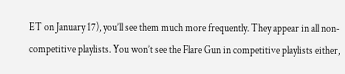ET on January 17), you’ll see them much more frequently. They appear in all non-competitive playlists. You won’t see the Flare Gun in competitive playlists either,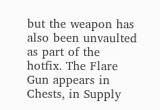but the weapon has also been unvaulted as part of the hotfix. The Flare Gun appears in Chests, in Supply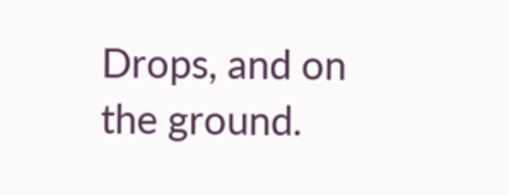Drops, and on the ground.